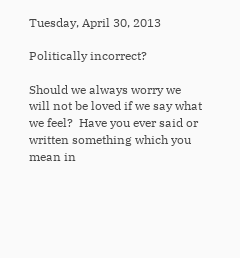Tuesday, April 30, 2013

Politically incorrect?

Should we always worry we will not be loved if we say what we feel?  Have you ever said or written something which you mean in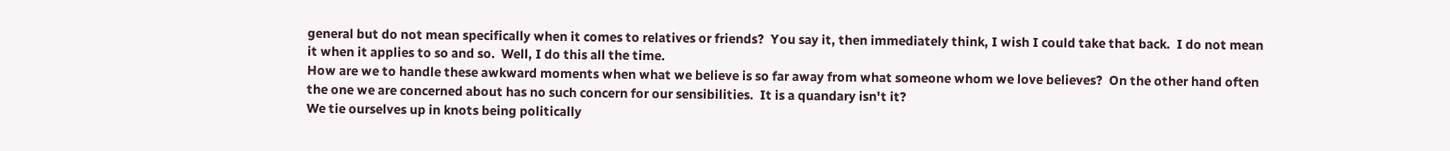general but do not mean specifically when it comes to relatives or friends?  You say it, then immediately think, I wish I could take that back.  I do not mean it when it applies to so and so.  Well, I do this all the time.
How are we to handle these awkward moments when what we believe is so far away from what someone whom we love believes?  On the other hand often the one we are concerned about has no such concern for our sensibilities.  It is a quandary isn't it?
We tie ourselves up in knots being politically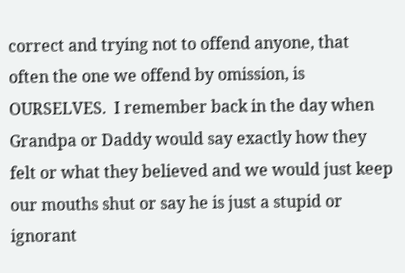correct and trying not to offend anyone, that often the one we offend by omission, is  OURSELVES.  I remember back in the day when Grandpa or Daddy would say exactly how they felt or what they believed and we would just keep our mouths shut or say he is just a stupid or ignorant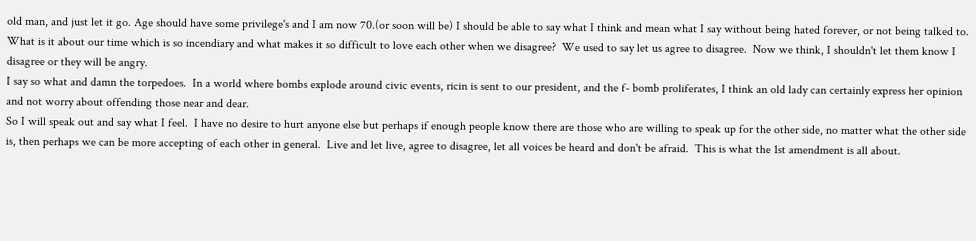old man, and just let it go. Age should have some privilege's and I am now 70.(or soon will be) I should be able to say what I think and mean what I say without being hated forever, or not being talked to.
What is it about our time which is so incendiary and what makes it so difficult to love each other when we disagree?  We used to say let us agree to disagree.  Now we think, I shouldn't let them know I disagree or they will be angry.
I say so what and damn the torpedoes.  In a world where bombs explode around civic events, ricin is sent to our president, and the f- bomb proliferates, I think an old lady can certainly express her opinion and not worry about offending those near and dear.
So I will speak out and say what I feel.  I have no desire to hurt anyone else but perhaps if enough people know there are those who are willing to speak up for the other side, no matter what the other side is, then perhaps we can be more accepting of each other in general.  Live and let live, agree to disagree, let all voices be heard and don't be afraid.  This is what the 1st amendment is all about.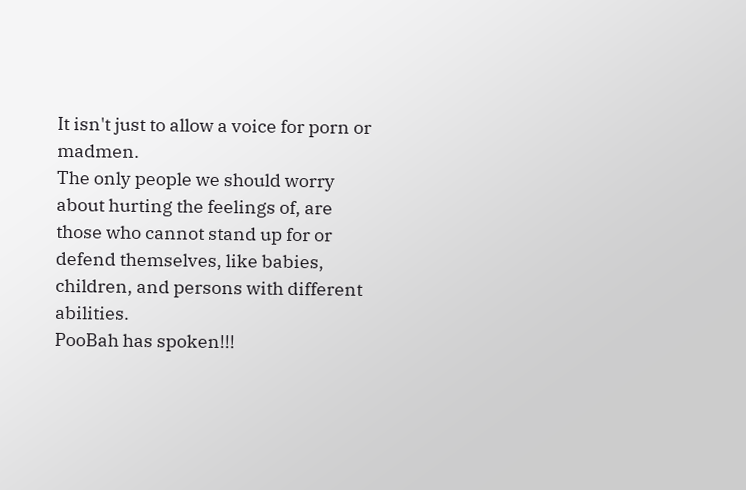It isn't just to allow a voice for porn or madmen.
The only people we should worry about hurting the feelings of, are those who cannot stand up for or defend themselves, like babies, children, and persons with different abilities.
PooBah has spoken!!!